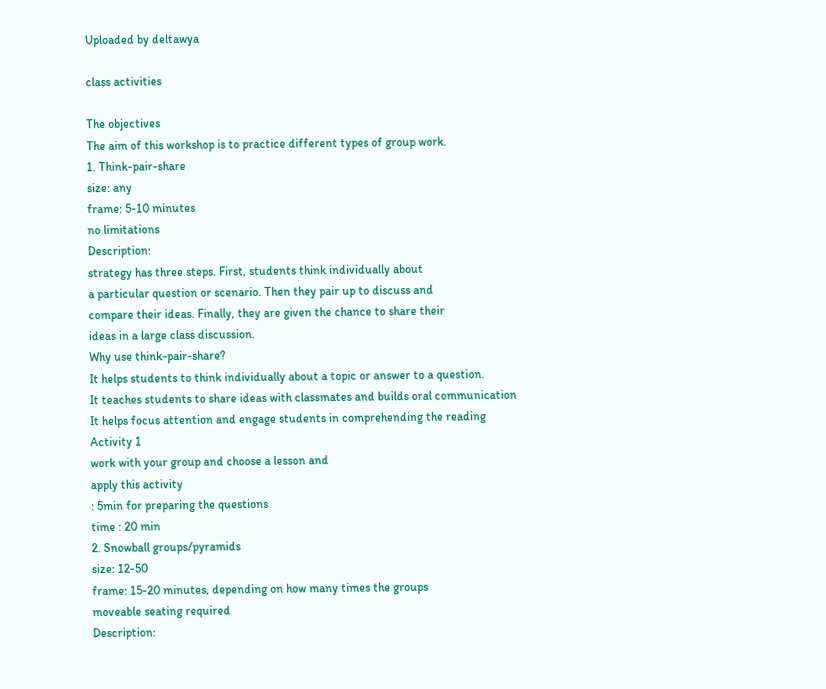Uploaded by deltawya

class activities

The objectives
The aim of this workshop is to practice different types of group work.
1. Think-pair-share
size: any
frame: 5-10 minutes
no limitations
Description:
strategy has three steps. First, students think individually about
a particular question or scenario. Then they pair up to discuss and
compare their ideas. Finally, they are given the chance to share their
ideas in a large class discussion.
Why use think-pair-share?
It helps students to think individually about a topic or answer to a question.
It teaches students to share ideas with classmates and builds oral communication
It helps focus attention and engage students in comprehending the reading
Activity 1
work with your group and choose a lesson and
apply this activity
: 5min for preparing the questions
time : 20 min
2. Snowball groups/pyramids
size: 12-50
frame: 15-20 minutes, depending on how many times the groups
moveable seating required
Description: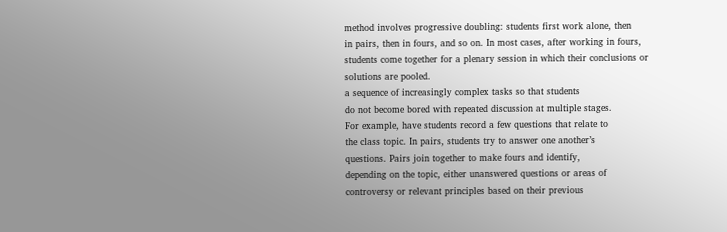method involves progressive doubling: students first work alone, then
in pairs, then in fours, and so on. In most cases, after working in fours,
students come together for a plenary session in which their conclusions or
solutions are pooled.
a sequence of increasingly complex tasks so that students
do not become bored with repeated discussion at multiple stages.
For example, have students record a few questions that relate to
the class topic. In pairs, students try to answer one another’s
questions. Pairs join together to make fours and identify,
depending on the topic, either unanswered questions or areas of
controversy or relevant principles based on their previous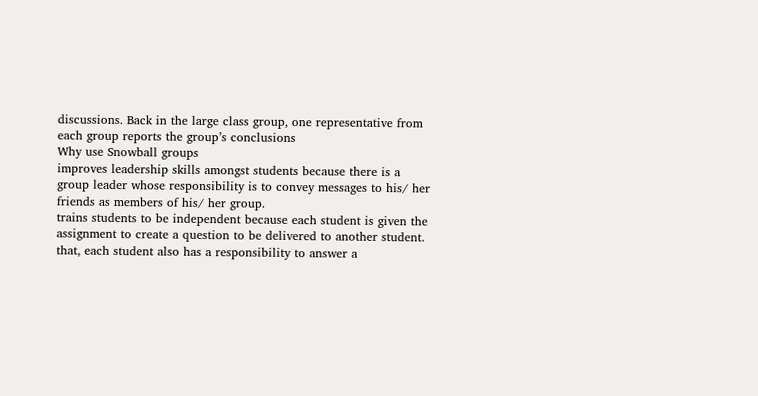discussions. Back in the large class group, one representative from
each group reports the group’s conclusions
Why use Snowball groups
improves leadership skills amongst students because there is a
group leader whose responsibility is to convey messages to his/ her
friends as members of his/ her group.
trains students to be independent because each student is given the
assignment to create a question to be delivered to another student.
that, each student also has a responsibility to answer a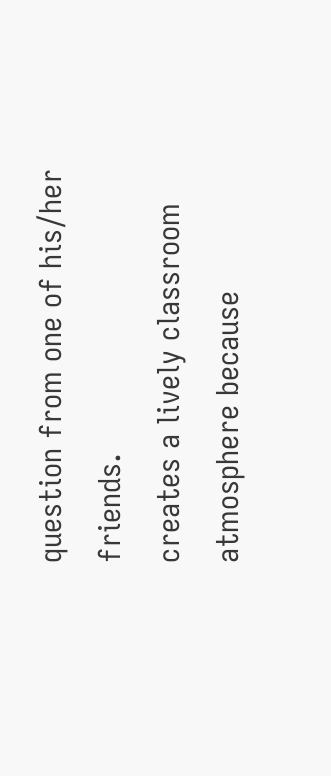question from one of his/her friends.
creates a lively classroom atmosphere because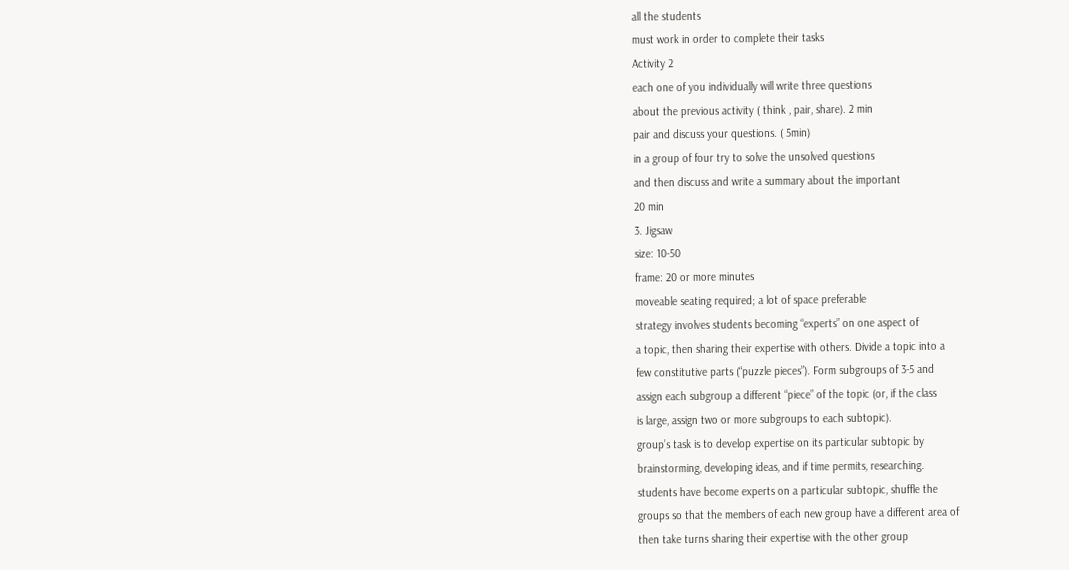all the students
must work in order to complete their tasks
Activity 2
each one of you individually will write three questions
about the previous activity ( think , pair, share). 2 min
pair and discuss your questions. ( 5min)
in a group of four try to solve the unsolved questions
and then discuss and write a summary about the important
20 min
3. Jigsaw
size: 10-50
frame: 20 or more minutes
moveable seating required; a lot of space preferable
strategy involves students becoming “experts” on one aspect of
a topic, then sharing their expertise with others. Divide a topic into a
few constitutive parts (“puzzle pieces”). Form subgroups of 3-5 and
assign each subgroup a different “piece” of the topic (or, if the class
is large, assign two or more subgroups to each subtopic).
group’s task is to develop expertise on its particular subtopic by
brainstorming, developing ideas, and if time permits, researching.
students have become experts on a particular subtopic, shuffle the
groups so that the members of each new group have a different area of
then take turns sharing their expertise with the other group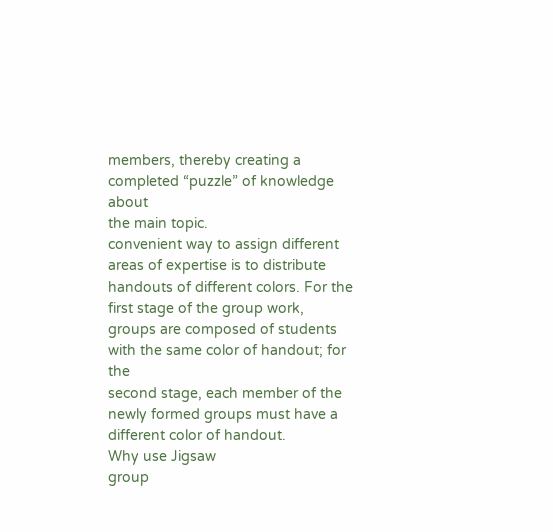members, thereby creating a completed “puzzle” of knowledge about
the main topic.
convenient way to assign different areas of expertise is to distribute
handouts of different colors. For the first stage of the group work,
groups are composed of students with the same color of handout; for the
second stage, each member of the newly formed groups must have a
different color of handout.
Why use Jigsaw
group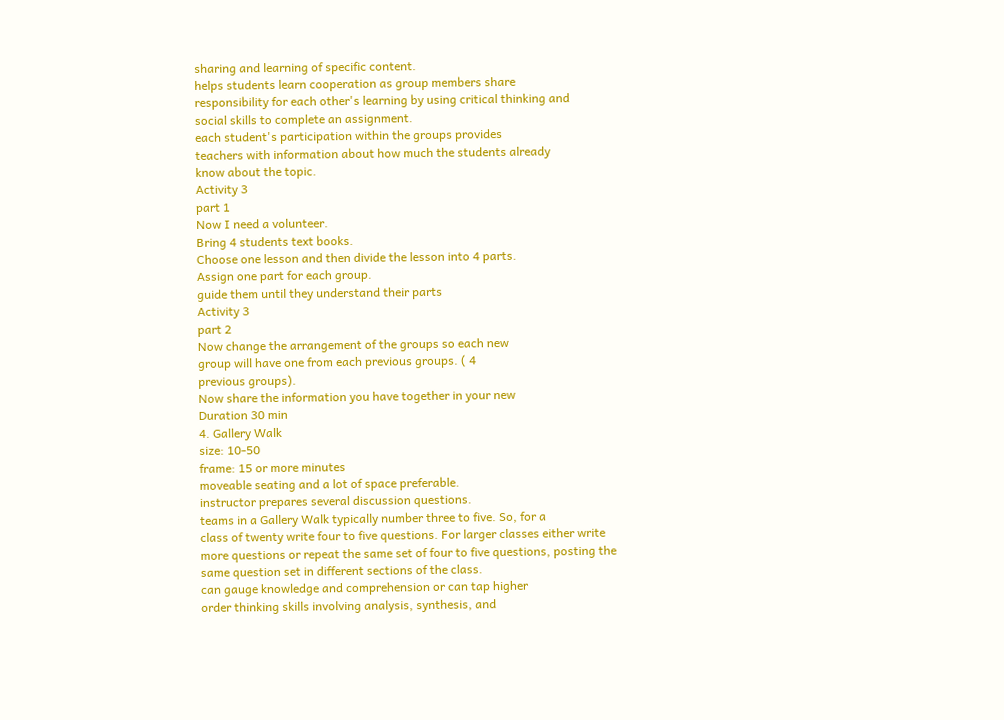sharing and learning of specific content.
helps students learn cooperation as group members share
responsibility for each other's learning by using critical thinking and
social skills to complete an assignment.
each student's participation within the groups provides
teachers with information about how much the students already
know about the topic.
Activity 3
part 1
Now I need a volunteer.
Bring 4 students text books.
Choose one lesson and then divide the lesson into 4 parts.
Assign one part for each group.
guide them until they understand their parts
Activity 3
part 2
Now change the arrangement of the groups so each new
group will have one from each previous groups. ( 4
previous groups).
Now share the information you have together in your new
Duration 30 min
4. Gallery Walk
size: 10-50
frame: 15 or more minutes
moveable seating and a lot of space preferable.
instructor prepares several discussion questions.
teams in a Gallery Walk typically number three to five. So, for a
class of twenty write four to five questions. For larger classes either write
more questions or repeat the same set of four to five questions, posting the
same question set in different sections of the class.
can gauge knowledge and comprehension or can tap higher
order thinking skills involving analysis, synthesis, and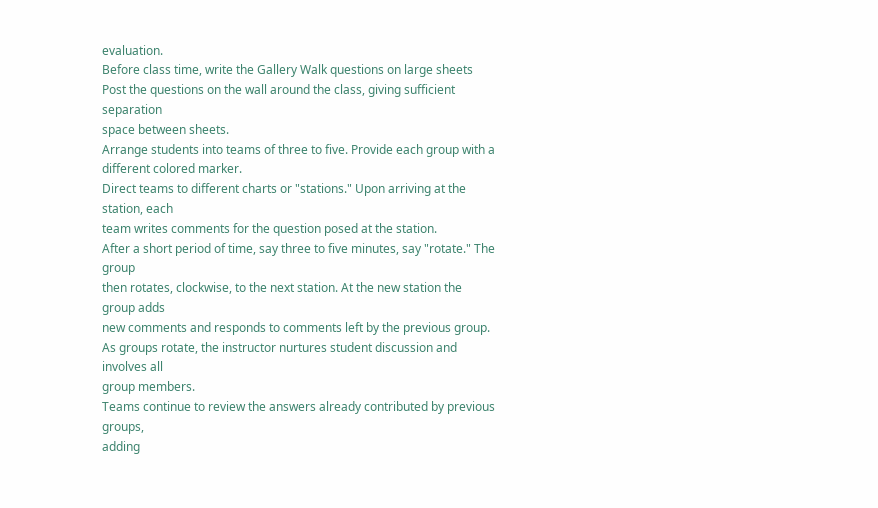evaluation.
Before class time, write the Gallery Walk questions on large sheets
Post the questions on the wall around the class, giving sufficient separation
space between sheets.
Arrange students into teams of three to five. Provide each group with a
different colored marker.
Direct teams to different charts or "stations." Upon arriving at the station, each
team writes comments for the question posed at the station.
After a short period of time, say three to five minutes, say "rotate." The group
then rotates, clockwise, to the next station. At the new station the group adds
new comments and responds to comments left by the previous group.
As groups rotate, the instructor nurtures student discussion and involves all
group members.
Teams continue to review the answers already contributed by previous groups,
adding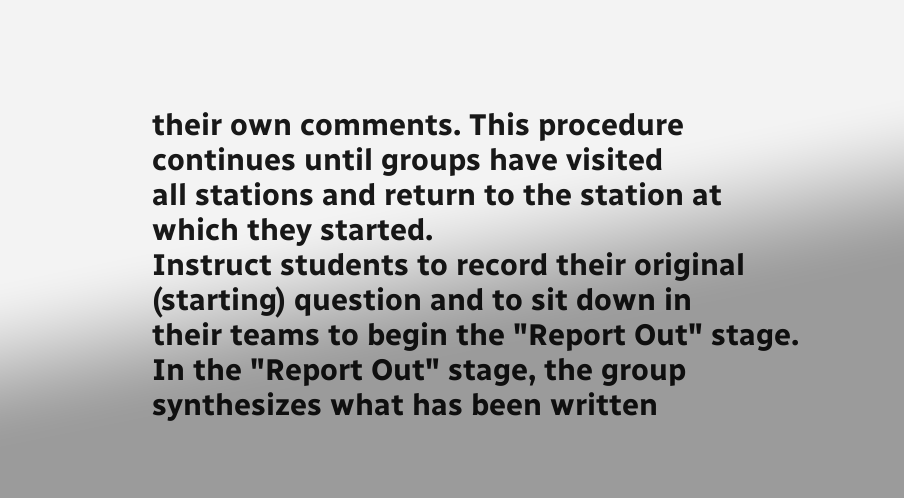their own comments. This procedure continues until groups have visited
all stations and return to the station at which they started.
Instruct students to record their original (starting) question and to sit down in
their teams to begin the "Report Out" stage.
In the "Report Out" stage, the group synthesizes what has been written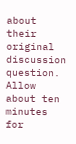about
their original discussion question.
Allow about ten minutes for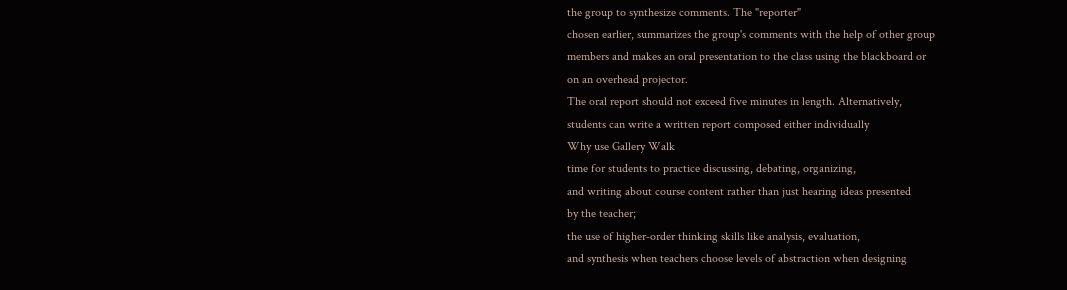the group to synthesize comments. The "reporter"
chosen earlier, summarizes the group's comments with the help of other group
members and makes an oral presentation to the class using the blackboard or
on an overhead projector.
The oral report should not exceed five minutes in length. Alternatively,
students can write a written report composed either individually
Why use Gallery Walk
time for students to practice discussing, debating, organizing,
and writing about course content rather than just hearing ideas presented
by the teacher;
the use of higher‐order thinking skills like analysis, evaluation,
and synthesis when teachers choose levels of abstraction when designing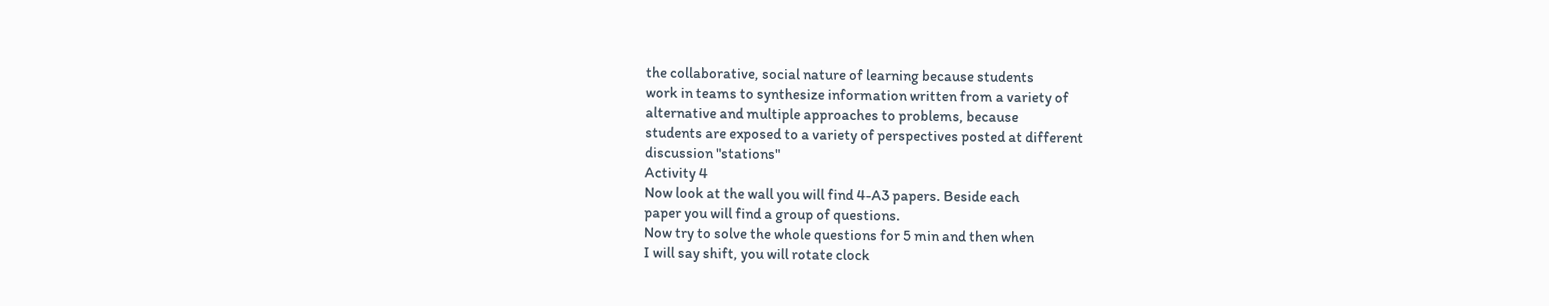the collaborative, social nature of learning because students
work in teams to synthesize information written from a variety of
alternative and multiple approaches to problems, because
students are exposed to a variety of perspectives posted at different
discussion "stations"
Activity 4
Now look at the wall you will find 4-A3 papers. Beside each
paper you will find a group of questions.
Now try to solve the whole questions for 5 min and then when
I will say shift, you will rotate clock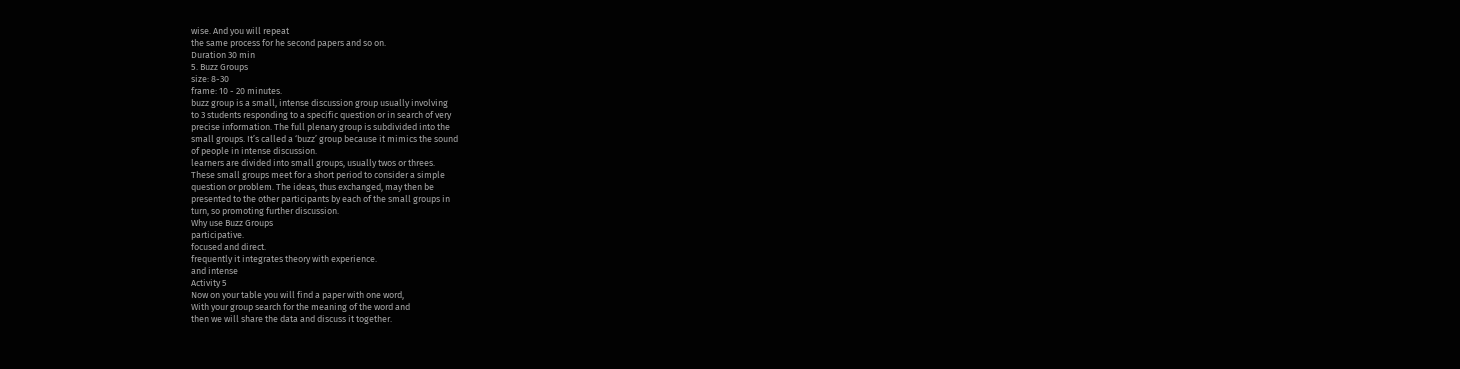wise. And you will repeat
the same process for he second papers and so on.
Duration 30 min
5. Buzz Groups
size: 8-30
frame: 10 - 20 minutes.
buzz group is a small, intense discussion group usually involving
to 3 students responding to a specific question or in search of very
precise information. The full plenary group is subdivided into the
small groups. It’s called a ‘buzz’ group because it mimics the sound
of people in intense discussion.
learners are divided into small groups, usually twos or threes.
These small groups meet for a short period to consider a simple
question or problem. The ideas, thus exchanged, may then be
presented to the other participants by each of the small groups in
turn, so promoting further discussion.
Why use Buzz Groups
participative.
focused and direct.
frequently it integrates theory with experience.
and intense
Activity 5
Now on your table you will find a paper with one word,
With your group search for the meaning of the word and
then we will share the data and discuss it together.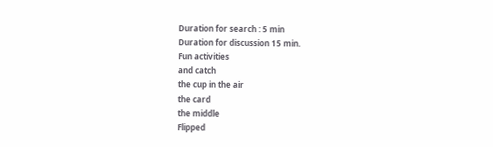Duration for search : 5 min
Duration for discussion 15 min.
Fun activities
and catch
the cup in the air
the card
the middle
Flipped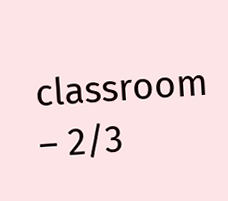classroom
– 2/3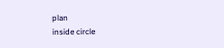plan
inside circle